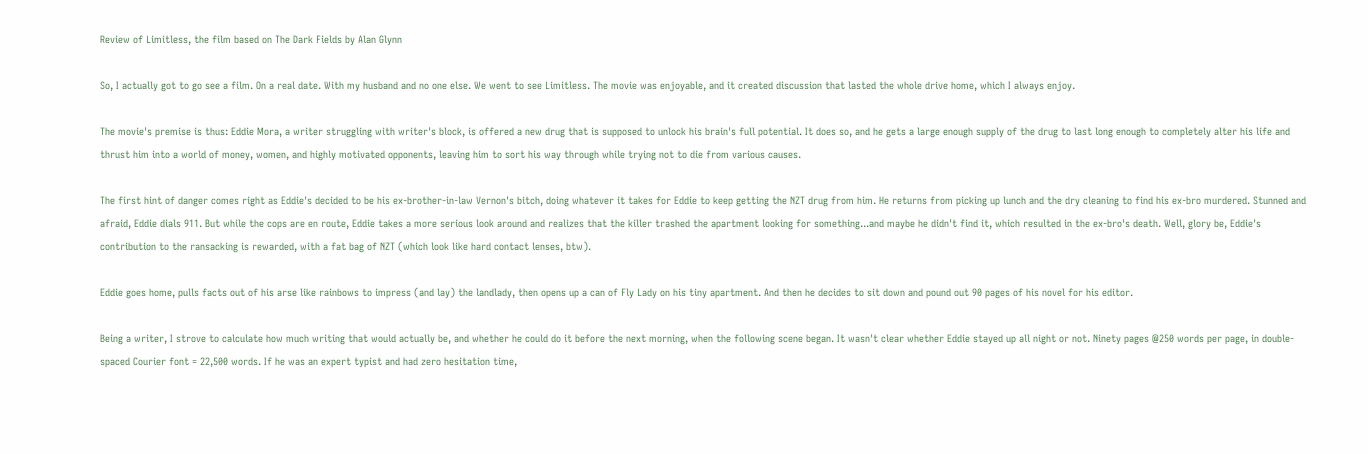Review of Limitless, the film based on The Dark Fields by Alan Glynn

So, I actually got to go see a film. On a real date. With my husband and no one else. We went to see Limitless. The movie was enjoyable, and it created discussion that lasted the whole drive home, which I always enjoy.

The movie's premise is thus: Eddie Mora, a writer struggling with writer's block, is offered a new drug that is supposed to unlock his brain's full potential. It does so, and he gets a large enough supply of the drug to last long enough to completely alter his life and thrust him into a world of money, women, and highly motivated opponents, leaving him to sort his way through while trying not to die from various causes.

The first hint of danger comes right as Eddie's decided to be his ex-brother-in-law Vernon's bitch, doing whatever it takes for Eddie to keep getting the NZT drug from him. He returns from picking up lunch and the dry cleaning to find his ex-bro murdered. Stunned and afraid, Eddie dials 911. But while the cops are en route, Eddie takes a more serious look around and realizes that the killer trashed the apartment looking for something...and maybe he didn't find it, which resulted in the ex-bro's death. Well, glory be, Eddie's contribution to the ransacking is rewarded, with a fat bag of NZT (which look like hard contact lenses, btw).

Eddie goes home, pulls facts out of his arse like rainbows to impress (and lay) the landlady, then opens up a can of Fly Lady on his tiny apartment. And then he decides to sit down and pound out 90 pages of his novel for his editor.

Being a writer, I strove to calculate how much writing that would actually be, and whether he could do it before the next morning, when the following scene began. It wasn't clear whether Eddie stayed up all night or not. Ninety pages @250 words per page, in double-spaced Courier font = 22,500 words. If he was an expert typist and had zero hesitation time,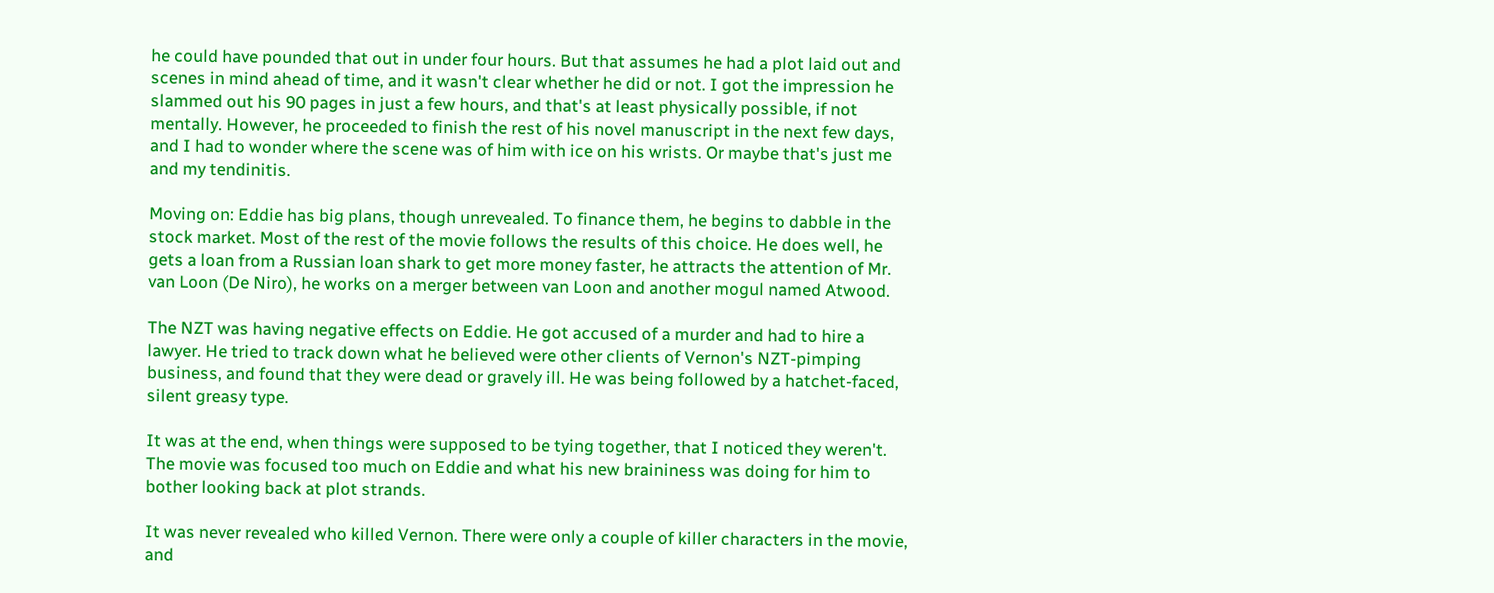he could have pounded that out in under four hours. But that assumes he had a plot laid out and scenes in mind ahead of time, and it wasn't clear whether he did or not. I got the impression he slammed out his 90 pages in just a few hours, and that's at least physically possible, if not mentally. However, he proceeded to finish the rest of his novel manuscript in the next few days, and I had to wonder where the scene was of him with ice on his wrists. Or maybe that's just me and my tendinitis.

Moving on: Eddie has big plans, though unrevealed. To finance them, he begins to dabble in the stock market. Most of the rest of the movie follows the results of this choice. He does well, he gets a loan from a Russian loan shark to get more money faster, he attracts the attention of Mr. van Loon (De Niro), he works on a merger between van Loon and another mogul named Atwood.

The NZT was having negative effects on Eddie. He got accused of a murder and had to hire a lawyer. He tried to track down what he believed were other clients of Vernon's NZT-pimping business, and found that they were dead or gravely ill. He was being followed by a hatchet-faced, silent greasy type.

It was at the end, when things were supposed to be tying together, that I noticed they weren't. The movie was focused too much on Eddie and what his new braininess was doing for him to bother looking back at plot strands.

It was never revealed who killed Vernon. There were only a couple of killer characters in the movie, and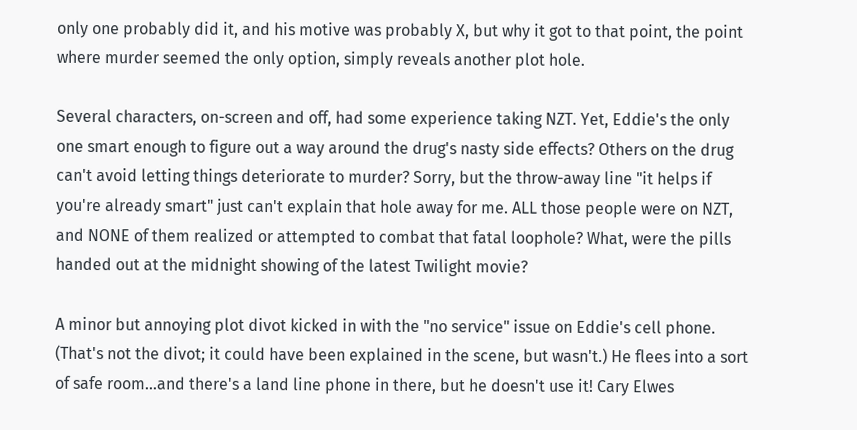only one probably did it, and his motive was probably X, but why it got to that point, the point where murder seemed the only option, simply reveals another plot hole.

Several characters, on-screen and off, had some experience taking NZT. Yet, Eddie's the only one smart enough to figure out a way around the drug's nasty side effects? Others on the drug can't avoid letting things deteriorate to murder? Sorry, but the throw-away line "it helps if you're already smart" just can't explain that hole away for me. ALL those people were on NZT, and NONE of them realized or attempted to combat that fatal loophole? What, were the pills handed out at the midnight showing of the latest Twilight movie?

A minor but annoying plot divot kicked in with the "no service" issue on Eddie's cell phone. (That's not the divot; it could have been explained in the scene, but wasn't.) He flees into a sort of safe room...and there's a land line phone in there, but he doesn't use it! Cary Elwes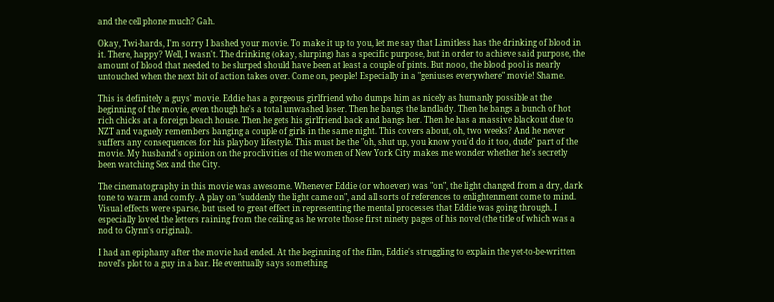and the cell phone much? Gah.

Okay, Twi-hards, I'm sorry I bashed your movie. To make it up to you, let me say that Limitless has the drinking of blood in it. There, happy? Well, I wasn't. The drinking (okay, slurping) has a specific purpose, but in order to achieve said purpose, the amount of blood that needed to be slurped should have been at least a couple of pints. But nooo, the blood pool is nearly untouched when the next bit of action takes over. Come on, people! Especially in a "geniuses everywhere" movie! Shame.

This is definitely a guys' movie. Eddie has a gorgeous girlfriend who dumps him as nicely as humanly possible at the beginning of the movie, even though he's a total unwashed loser. Then he bangs the landlady. Then he bangs a bunch of hot rich chicks at a foreign beach house. Then he gets his girlfriend back and bangs her. Then he has a massive blackout due to NZT and vaguely remembers banging a couple of girls in the same night. This covers about, oh, two weeks? And he never suffers any consequences for his playboy lifestyle. This must be the "oh, shut up, you know you'd do it too, dude" part of the movie. My husband's opinion on the proclivities of the women of New York City makes me wonder whether he's secretly been watching Sex and the City.

The cinematography in this movie was awesome. Whenever Eddie (or whoever) was "on", the light changed from a dry, dark tone to warm and comfy. A play on "suddenly the light came on", and all sorts of references to enlightenment come to mind. Visual effects were sparse, but used to great effect in representing the mental processes that Eddie was going through. I especially loved the letters raining from the ceiling as he wrote those first ninety pages of his novel (the title of which was a nod to Glynn's original).

I had an epiphany after the movie had ended. At the beginning of the film, Eddie's struggling to explain the yet-to-be-written novel's plot to a guy in a bar. He eventually says something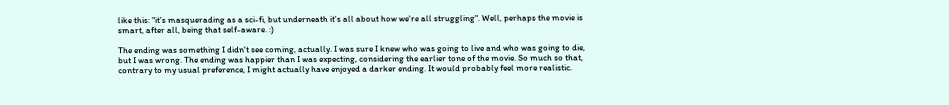like this: "it's masquerading as a sci-fi, but underneath it's all about how we're all struggling". Well, perhaps the movie is smart, after all, being that self-aware. :)

The ending was something I didn't see coming, actually. I was sure I knew who was going to live and who was going to die, but I was wrong. The ending was happier than I was expecting, considering the earlier tone of the movie. So much so that, contrary to my usual preference, I might actually have enjoyed a darker ending. It would probably feel more realistic.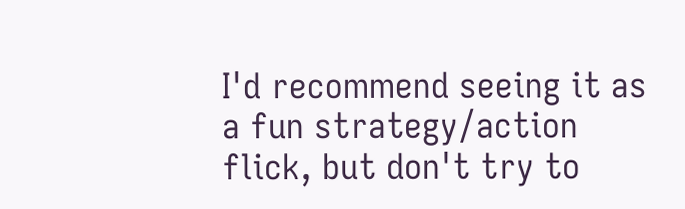I'd recommend seeing it as a fun strategy/action flick, but don't try to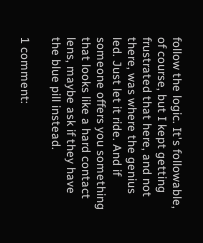follow the logic. It's followable, of course, but I kept getting frustrated that here, and not there, was where the genius led. Just let it ride. And if someone offers you something that looks like a hard contact lens, maybe ask if they have the blue pill instead.

1 comment: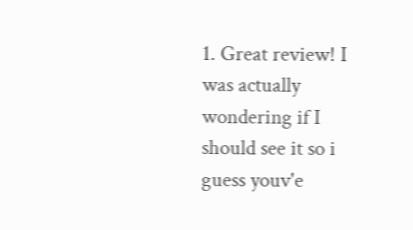1. Great review! I was actually wondering if I should see it so i guess youv'e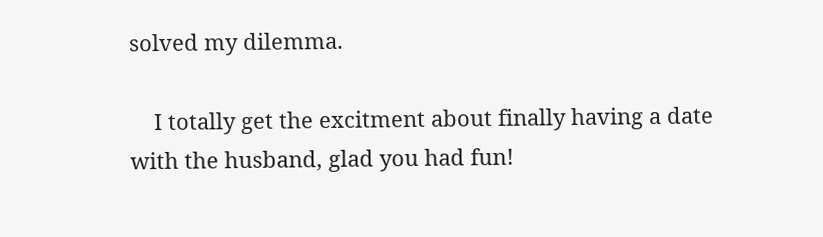solved my dilemma.

    I totally get the excitment about finally having a date with the husband, glad you had fun!